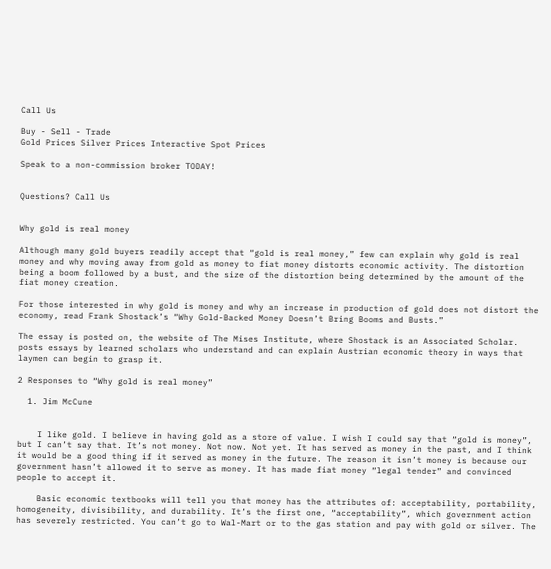Call Us

Buy - Sell - Trade
Gold Prices Silver Prices Interactive Spot Prices

Speak to a non-commission broker TODAY!


Questions? Call Us


Why gold is real money

Although many gold buyers readily accept that “gold is real money,” few can explain why gold is real money and why moving away from gold as money to fiat money distorts economic activity. The distortion being a boom followed by a bust, and the size of the distortion being determined by the amount of the fiat money creation.

For those interested in why gold is money and why an increase in production of gold does not distort the economy, read Frank Shostack’s “Why Gold-Backed Money Doesn’t Bring Booms and Busts.”

The essay is posted on, the website of The Mises Institute, where Shostack is an Associated Scholar. posts essays by learned scholars who understand and can explain Austrian economic theory in ways that laymen can begin to grasp it.

2 Responses to “Why gold is real money”

  1. Jim McCune


    I like gold. I believe in having gold as a store of value. I wish I could say that “gold is money”, but I can’t say that. It’s not money. Not now. Not yet. It has served as money in the past, and I think it would be a good thing if it served as money in the future. The reason it isn’t money is because our government hasn’t allowed it to serve as money. It has made fiat money “legal tender” and convinced people to accept it.

    Basic economic textbooks will tell you that money has the attributes of: acceptability, portability, homogeneity, divisibility, and durability. It’s the first one, “acceptability”, which government action has severely restricted. You can’t go to Wal-Mart or to the gas station and pay with gold or silver. The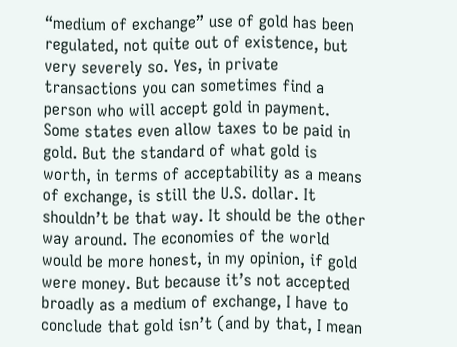“medium of exchange” use of gold has been regulated, not quite out of existence, but very severely so. Yes, in private transactions you can sometimes find a person who will accept gold in payment. Some states even allow taxes to be paid in gold. But the standard of what gold is worth, in terms of acceptability as a means of exchange, is still the U.S. dollar. It shouldn’t be that way. It should be the other way around. The economies of the world would be more honest, in my opinion, if gold were money. But because it’s not accepted broadly as a medium of exchange, I have to conclude that gold isn’t (and by that, I mean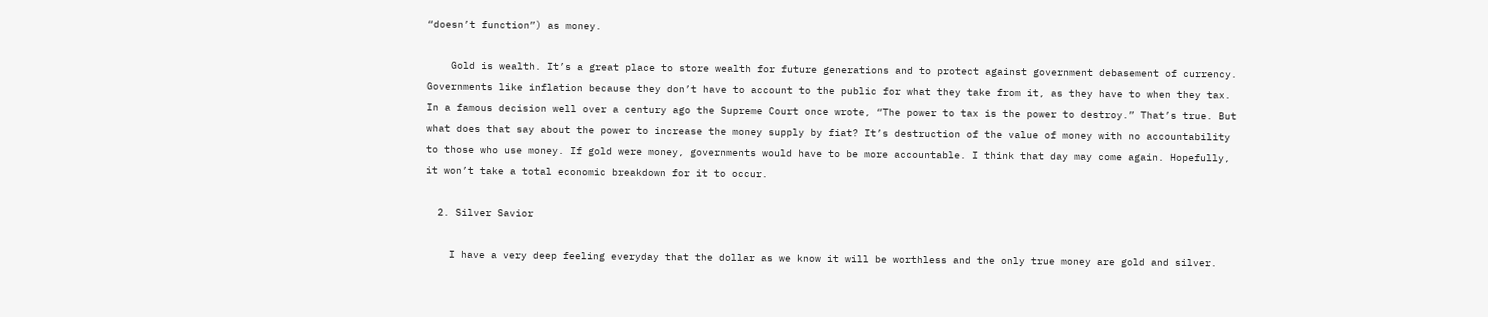“doesn’t function”) as money.

    Gold is wealth. It’s a great place to store wealth for future generations and to protect against government debasement of currency. Governments like inflation because they don’t have to account to the public for what they take from it, as they have to when they tax. In a famous decision well over a century ago the Supreme Court once wrote, “The power to tax is the power to destroy.” That’s true. But what does that say about the power to increase the money supply by fiat? It’s destruction of the value of money with no accountability to those who use money. If gold were money, governments would have to be more accountable. I think that day may come again. Hopefully, it won’t take a total economic breakdown for it to occur.

  2. Silver Savior

    I have a very deep feeling everyday that the dollar as we know it will be worthless and the only true money are gold and silver.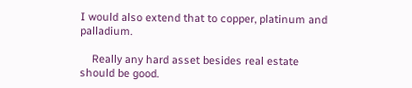I would also extend that to copper, platinum and palladium.

    Really any hard asset besides real estate should be good.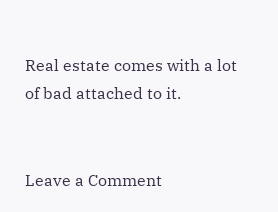Real estate comes with a lot of bad attached to it.


Leave a Comment